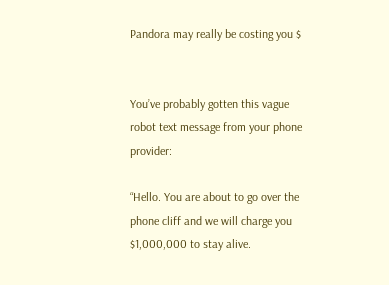Pandora may really be costing you $


You’ve probably gotten this vague robot text message from your phone provider:

“Hello. You are about to go over the phone cliff and we will charge you $1,000,000 to stay alive.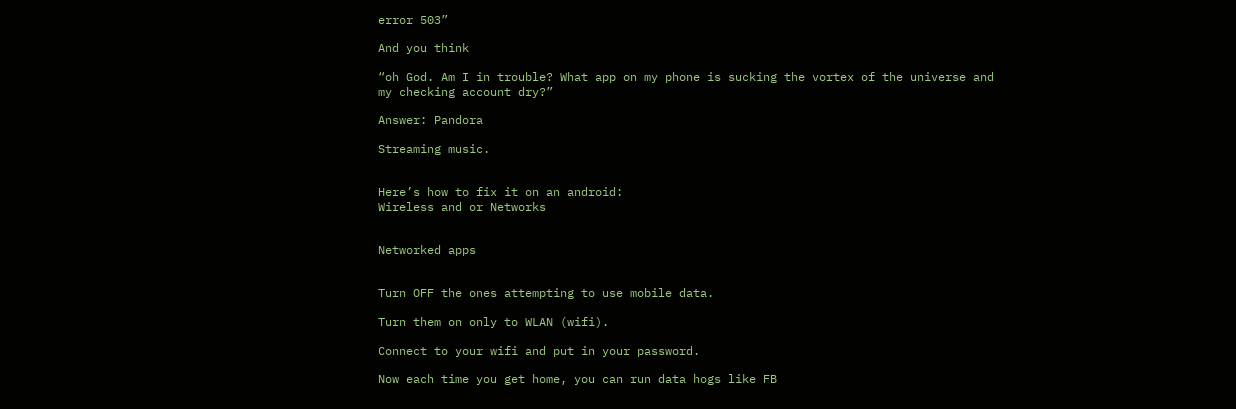error 503”

And you think

“oh God. Am I in trouble? What app on my phone is sucking the vortex of the universe and my checking account dry?”

Answer: Pandora

Streaming music.


Here’s how to fix it on an android:
Wireless and or Networks


Networked apps


Turn OFF the ones attempting to use mobile data.

Turn them on only to WLAN (wifi).

Connect to your wifi and put in your password.

Now each time you get home, you can run data hogs like FB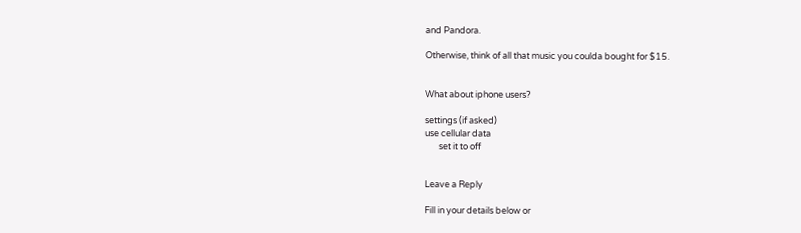and Pandora.

Otherwise, think of all that music you coulda bought for $15.


What about iphone users?

settings (if asked)
use cellular data
       set it to off


Leave a Reply

Fill in your details below or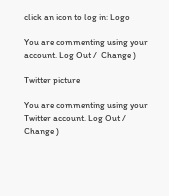click an icon to log in: Logo

You are commenting using your account. Log Out /  Change )

Twitter picture

You are commenting using your Twitter account. Log Out /  Change )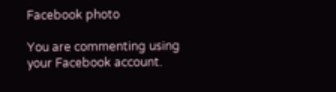Facebook photo

You are commenting using your Facebook account.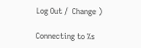Log Out /  Change )

Connecting to %s